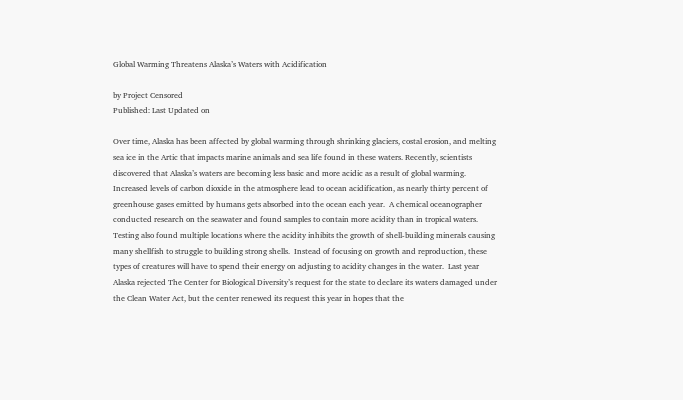Global Warming Threatens Alaska’s Waters with Acidification

by Project Censored
Published: Last Updated on

Over time, Alaska has been affected by global warming through shrinking glaciers, costal erosion, and melting sea ice in the Artic that impacts marine animals and sea life found in these waters. Recently, scientists discovered that Alaska’s waters are becoming less basic and more acidic as a result of global warming.  Increased levels of carbon dioxide in the atmosphere lead to ocean acidification, as nearly thirty percent of greenhouse gases emitted by humans gets absorbed into the ocean each year.  A chemical oceanographer conducted research on the seawater and found samples to contain more acidity than in tropical waters.  Testing also found multiple locations where the acidity inhibits the growth of shell-building minerals causing many shellfish to struggle to building strong shells.  Instead of focusing on growth and reproduction, these types of creatures will have to spend their energy on adjusting to acidity changes in the water.  Last year Alaska rejected The Center for Biological Diversity’s request for the state to declare its waters damaged under the Clean Water Act, but the center renewed its request this year in hopes that the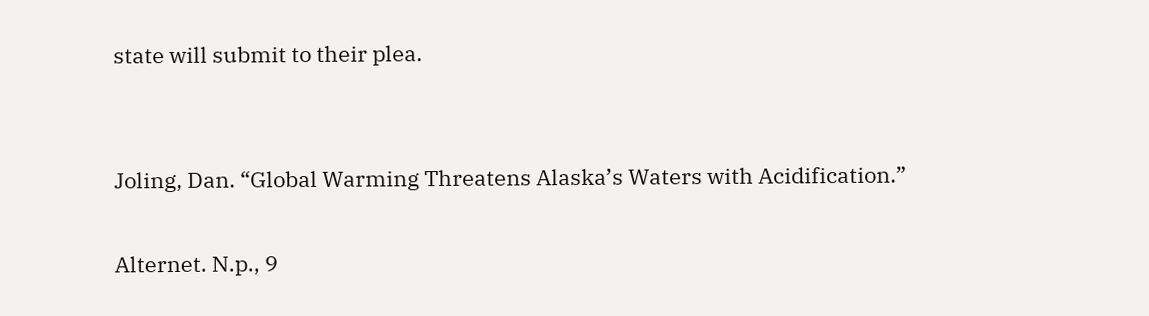state will submit to their plea.


Joling, Dan. “Global Warming Threatens Alaska’s Waters with Acidification.”

Alternet. N.p., 9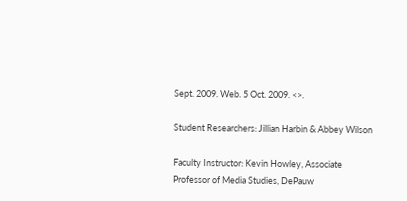Sept. 2009. Web. 5 Oct. 2009. <>.

Student Researchers: Jillian Harbin & Abbey Wilson

Faculty Instructor: Kevin Howley, Associate Professor of Media Studies, DePauw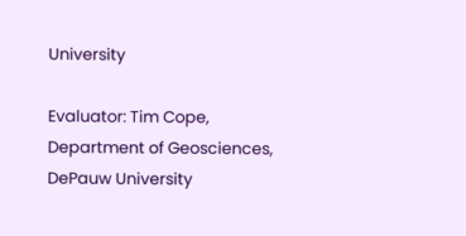University

Evaluator: Tim Cope, Department of Geosciences, DePauw University